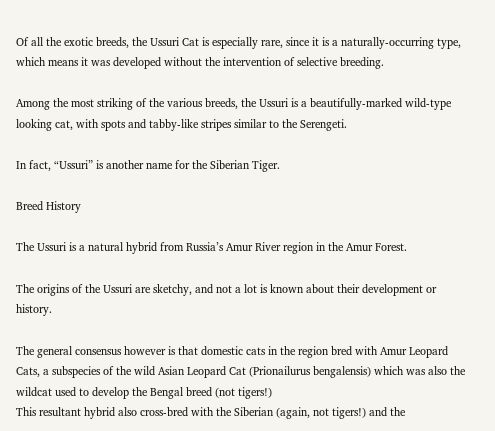Of all the exotic breeds, the Ussuri Cat is especially rare, since it is a naturally-occurring type, which means it was developed without the intervention of selective breeding.

Among the most striking of the various breeds, the Ussuri is a beautifully-marked wild-type looking cat, with spots and tabby-like stripes similar to the Serengeti.

In fact, “Ussuri” is another name for the Siberian Tiger.

Breed History

The Ussuri is a natural hybrid from Russia’s Amur River region in the Amur Forest.

The origins of the Ussuri are sketchy, and not a lot is known about their development or history.

The general consensus however is that domestic cats in the region bred with Amur Leopard Cats, a subspecies of the wild Asian Leopard Cat (Prionailurus bengalensis) which was also the wildcat used to develop the Bengal breed (not tigers!)
This resultant hybrid also cross-bred with the Siberian (again, not tigers!) and the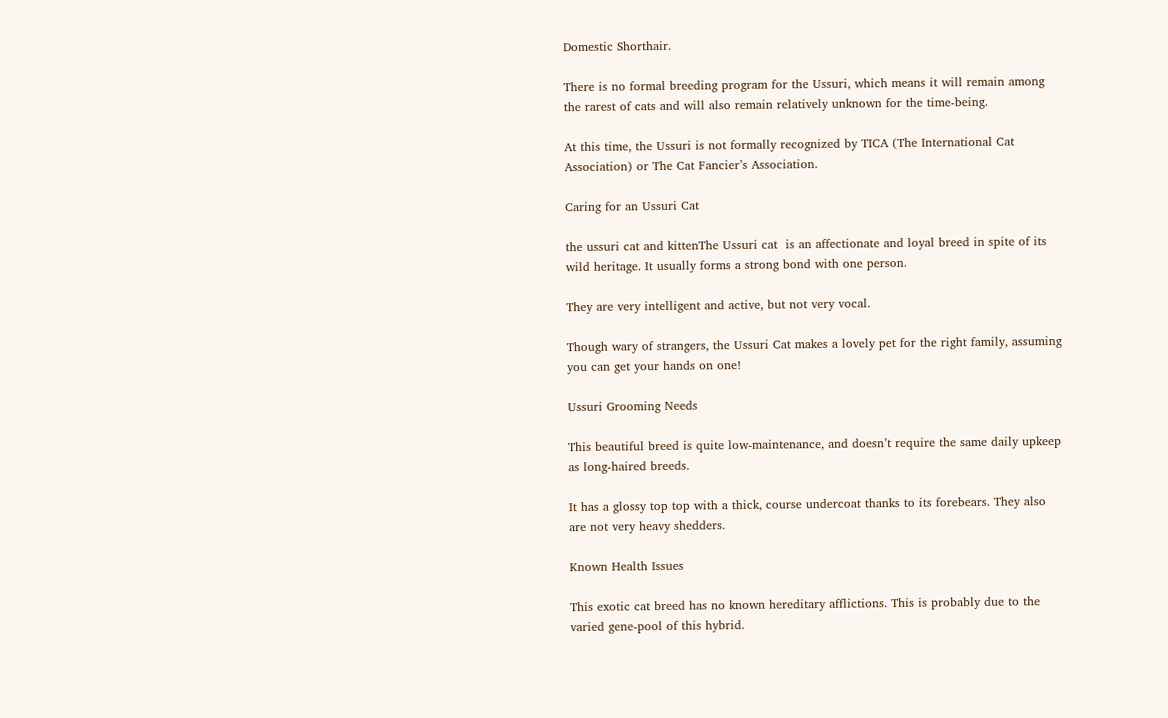Domestic Shorthair.

There is no formal breeding program for the Ussuri, which means it will remain among the rarest of cats and will also remain relatively unknown for the time-being.

At this time, the Ussuri is not formally recognized by TICA (The International Cat Association) or The Cat Fancier’s Association.

Caring for an Ussuri Cat

the ussuri cat and kittenThe Ussuri cat  is an affectionate and loyal breed in spite of its wild heritage. It usually forms a strong bond with one person.

They are very intelligent and active, but not very vocal.

Though wary of strangers, the Ussuri Cat makes a lovely pet for the right family, assuming you can get your hands on one!

Ussuri Grooming Needs

This beautiful breed is quite low-maintenance, and doesn’t require the same daily upkeep as long-haired breeds.

It has a glossy top top with a thick, course undercoat thanks to its forebears. They also are not very heavy shedders.

Known Health Issues

This exotic cat breed has no known hereditary afflictions. This is probably due to the varied gene-pool of this hybrid.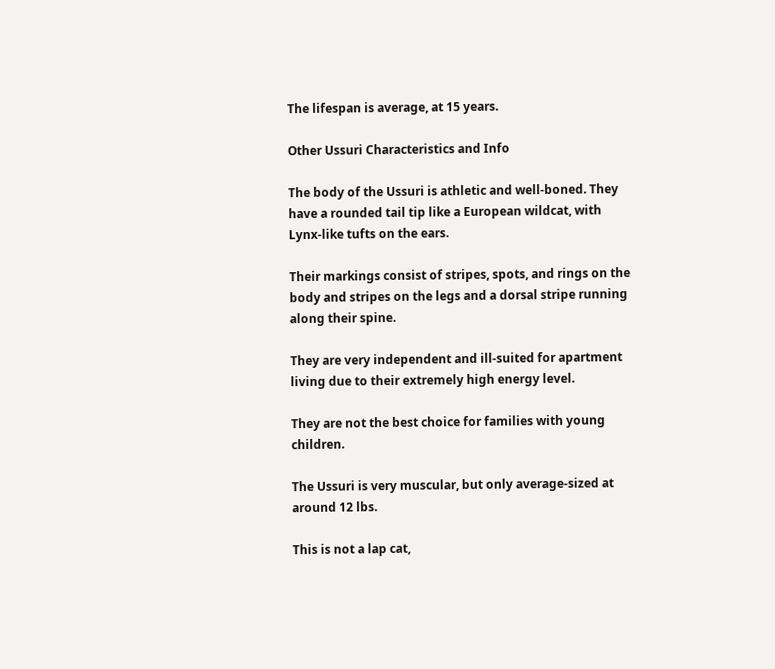The lifespan is average, at 15 years.

Other Ussuri Characteristics and Info

The body of the Ussuri is athletic and well-boned. They have a rounded tail tip like a European wildcat, with Lynx-like tufts on the ears.

Their markings consist of stripes, spots, and rings on the body and stripes on the legs and a dorsal stripe running along their spine.

They are very independent and ill-suited for apartment living due to their extremely high energy level.

They are not the best choice for families with young children.

The Ussuri is very muscular, but only average-sized at around 12 lbs.

This is not a lap cat,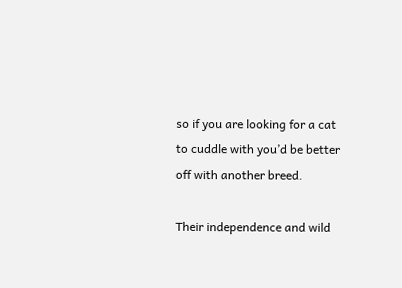so if you are looking for a cat to cuddle with you’d be better off with another breed.

Their independence and wild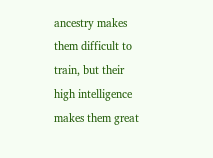ancestry makes them difficult to train, but their high intelligence makes them great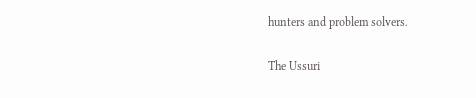hunters and problem solvers.

The Ussuri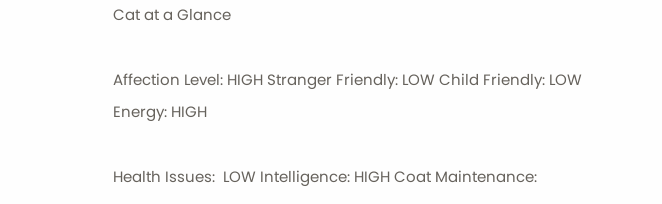Cat at a Glance

Affection Level: HIGH Stranger Friendly: LOW Child Friendly: LOW Energy: HIGH

Health Issues:  LOW Intelligence: HIGH Coat Maintenance: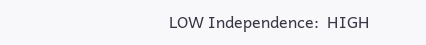LOW Independence:  HIGH